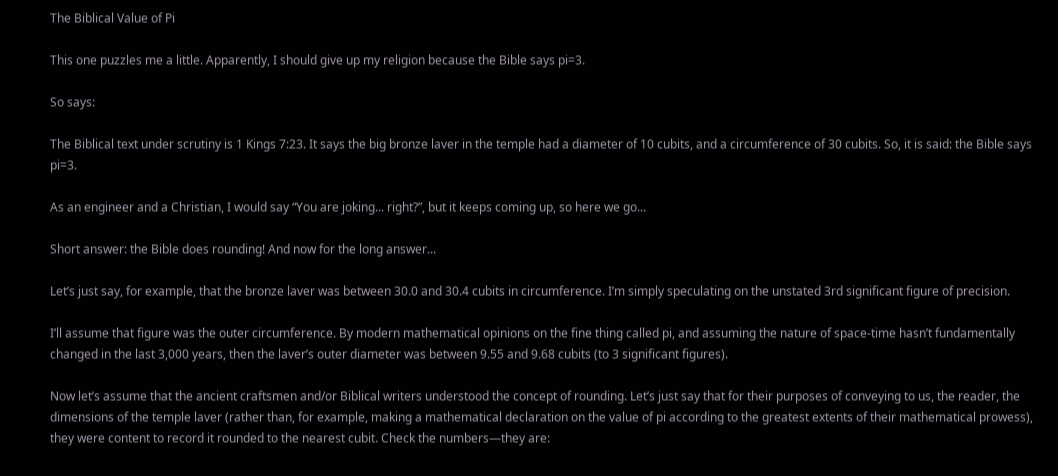The Biblical Value of Pi

This one puzzles me a little. Apparently, I should give up my religion because the Bible says pi=3.

So says:

The Biblical text under scrutiny is 1 Kings 7:23. It says the big bronze laver in the temple had a diameter of 10 cubits, and a circumference of 30 cubits. So, it is said: the Bible says pi=3.

As an engineer and a Christian, I would say “You are joking... right?”, but it keeps coming up, so here we go...

Short answer: the Bible does rounding! And now for the long answer...

Let’s just say, for example, that the bronze laver was between 30.0 and 30.4 cubits in circumference. I’m simply speculating on the unstated 3rd significant figure of precision.

I’ll assume that figure was the outer circumference. By modern mathematical opinions on the fine thing called pi, and assuming the nature of space-time hasn’t fundamentally changed in the last 3,000 years, then the laver’s outer diameter was between 9.55 and 9.68 cubits (to 3 significant figures).

Now let’s assume that the ancient craftsmen and/or Biblical writers understood the concept of rounding. Let’s just say that for their purposes of conveying to us, the reader, the dimensions of the temple laver (rather than, for example, making a mathematical declaration on the value of pi according to the greatest extents of their mathematical prowess), they were content to record it rounded to the nearest cubit. Check the numbers—they are: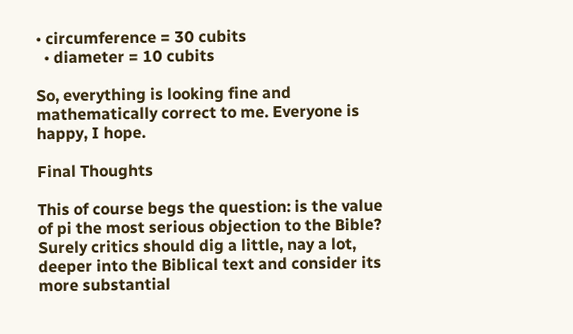• circumference = 30 cubits
  • diameter = 10 cubits

So, everything is looking fine and mathematically correct to me. Everyone is happy, I hope.

Final Thoughts

This of course begs the question: is the value of pi the most serious objection to the Bible? Surely critics should dig a little, nay a lot, deeper into the Biblical text and consider its more substantial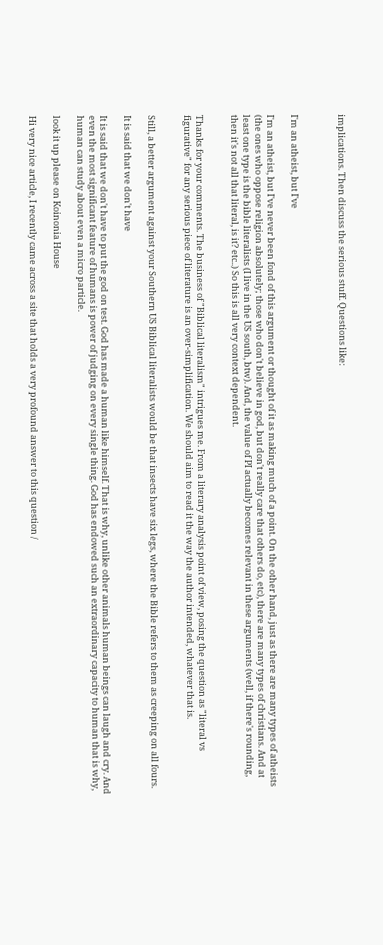implications. Then discuss the serious stuff. Questions like:



I'm an atheist, but I've

I'm an atheist, but I've never been fond of this argument or thought of it as making much of a point. On the other hand, just as there are many types of atheists (the ones who oppose religion absolutely; those who don't believe in god, but don't really care that others do, etc), there are many types of christians. And at least one type is the bible literalists (I live in the US south, btw). And, the value of PI actually becomes relevant in these arguments (well, if there's rounding, then it's not all that literal, is it? etc..) So this is all very context dependent.


Thanks for your comments. The business of "Biblical literalism" intrigues me. From a literary analysis point of view, posing the question as "literal vs figurative" for any serious piece of literature is an over-simplification. We should aim to read it the way the author intended, whatever that is.


Still, a better argument against your Southern US Biblical literalists would be that insects have six legs, where the Bible refers to them as creeping on all fours.

It is said that we don't have

It is said that we don't have to put the god on test. God has made a human like himself. That is why, unlike other animals human beings can laugh and cry. And even the most significant feature of humans is power of judging on every single thing. God has endowed such an extraordinary capacity to human that is why, human can study about even a micro particle.

look it up please on Koinonia House

Hi very nice article, I recently came across a site that holds a very profound answer to this question /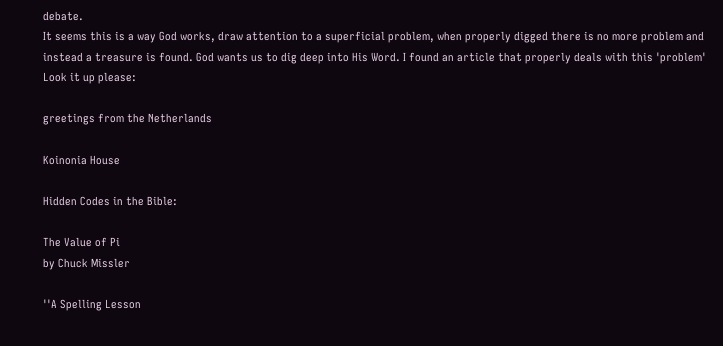debate.
It seems this is a way God works, draw attention to a superficial problem, when properly digged there is no more problem and instead a treasure is found. God wants us to dig deep into His Word. I found an article that properly deals with this 'problem' Look it up please:

greetings from the Netherlands

Koinonia House

Hidden Codes in the Bible:

The Value of Pi
by Chuck Missler

''A Spelling Lesson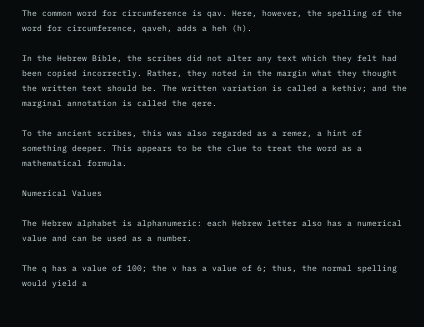The common word for circumference is qav. Here, however, the spelling of the word for circumference, qaveh, adds a heh (h).

In the Hebrew Bible, the scribes did not alter any text which they felt had been copied incorrectly. Rather, they noted in the margin what they thought the written text should be. The written variation is called a kethiv; and the marginal annotation is called the qere.

To the ancient scribes, this was also regarded as a remez, a hint of something deeper. This appears to be the clue to treat the word as a mathematical formula.

Numerical Values

The Hebrew alphabet is alphanumeric: each Hebrew letter also has a numerical value and can be used as a number.

The q has a value of 100; the v has a value of 6; thus, the normal spelling would yield a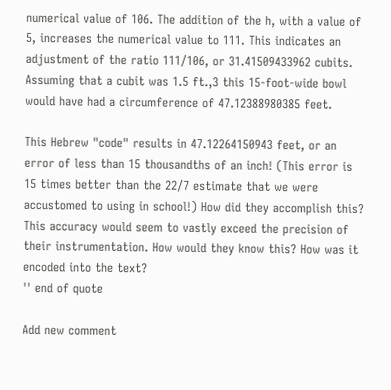numerical value of 106. The addition of the h, with a value of 5, increases the numerical value to 111. This indicates an adjustment of the ratio 111/106, or 31.41509433962 cubits. Assuming that a cubit was 1.5 ft.,3 this 15-foot-wide bowl would have had a circumference of 47.12388980385 feet.

This Hebrew "code" results in 47.12264150943 feet, or an error of less than 15 thousandths of an inch! (This error is 15 times better than the 22/7 estimate that we were accustomed to using in school!) How did they accomplish this? This accuracy would seem to vastly exceed the precision of their instrumentation. How would they know this? How was it encoded into the text?
'' end of quote

Add new comment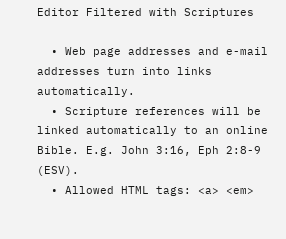Editor Filtered with Scriptures

  • Web page addresses and e-mail addresses turn into links automatically.
  • Scripture references will be linked automatically to an online Bible. E.g. John 3:16, Eph 2:8-9 (ESV).
  • Allowed HTML tags: <a> <em>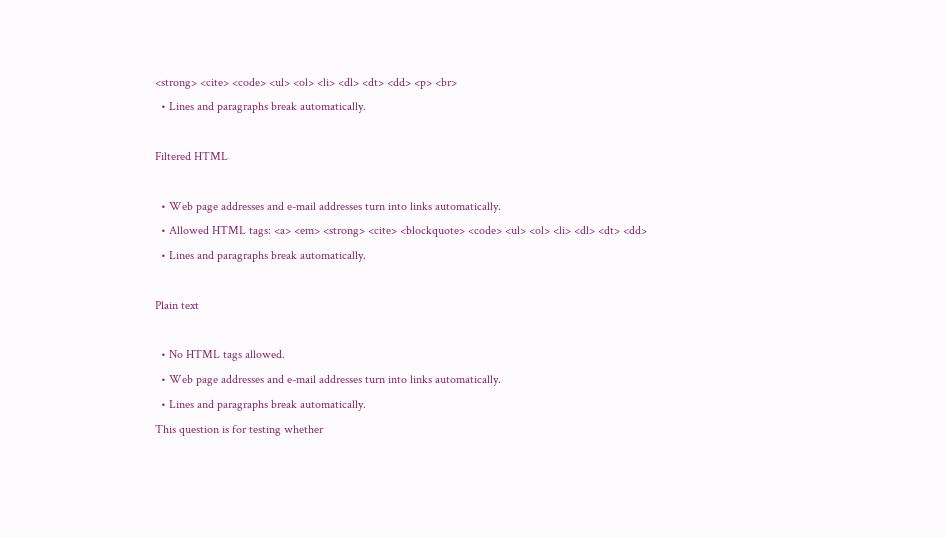<strong> <cite> <code> <ul> <ol> <li> <dl> <dt> <dd> <p> <br>
  • Lines and paragraphs break automatically.

Filtered HTML

  • Web page addresses and e-mail addresses turn into links automatically.
  • Allowed HTML tags: <a> <em> <strong> <cite> <blockquote> <code> <ul> <ol> <li> <dl> <dt> <dd>
  • Lines and paragraphs break automatically.

Plain text

  • No HTML tags allowed.
  • Web page addresses and e-mail addresses turn into links automatically.
  • Lines and paragraphs break automatically.
This question is for testing whether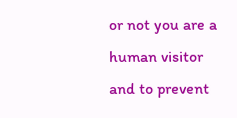or not you are a human visitor and to prevent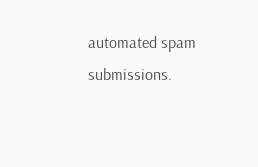automated spam submissions.